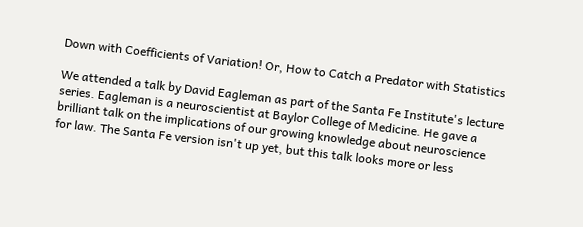Down with Coefficients of Variation! Or, How to Catch a Predator with Statistics

We attended a talk by David Eagleman as part of the Santa Fe Institute's lecture series. Eagleman is a neuroscientist at Baylor College of Medicine. He gave a brilliant talk on the implications of our growing knowledge about neuroscience for law. The Santa Fe version isn't up yet, but this talk looks more or less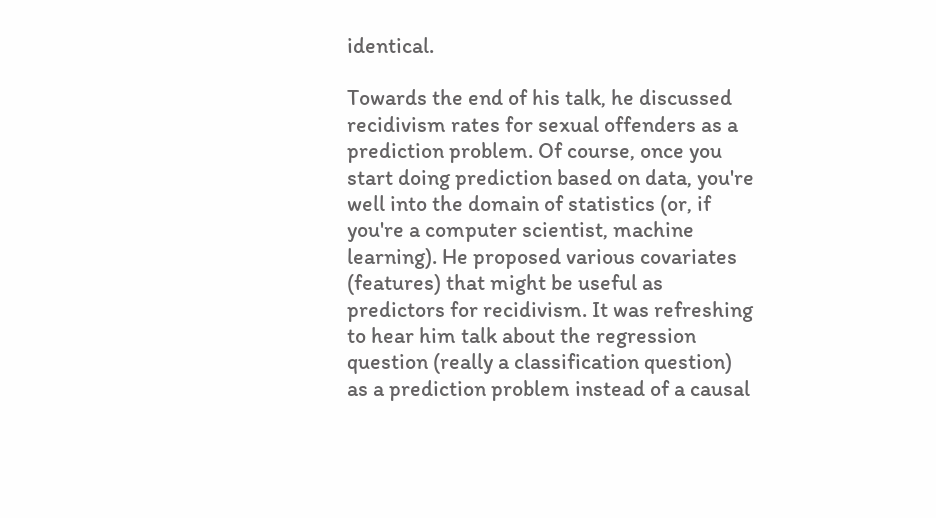identical.

Towards the end of his talk, he discussed recidivism rates for sexual offenders as a prediction problem. Of course, once you start doing prediction based on data, you're well into the domain of statistics (or, if you're a computer scientist, machine learning). He proposed various covariates (features) that might be useful as predictors for recidivism. It was refreshing to hear him talk about the regression question (really a classification question) as a prediction problem instead of a causal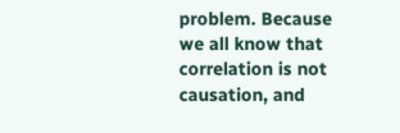problem. Because we all know that correlation is not causation, and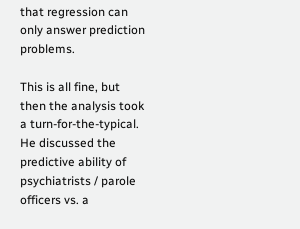that regression can only answer prediction problems.

This is all fine, but then the analysis took a turn-for-the-typical. He discussed the predictive ability of psychiatrists / parole officers vs. a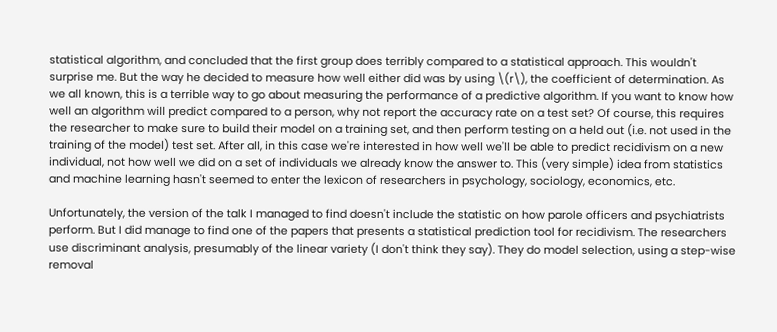statistical algorithm, and concluded that the first group does terribly compared to a statistical approach. This wouldn't surprise me. But the way he decided to measure how well either did was by using \(r\), the coefficient of determination. As we all known, this is a terrible way to go about measuring the performance of a predictive algorithm. If you want to know how well an algorithm will predict compared to a person, why not report the accuracy rate on a test set? Of course, this requires the researcher to make sure to build their model on a training set, and then perform testing on a held out (i.e. not used in the training of the model) test set. After all, in this case we're interested in how well we'll be able to predict recidivism on a new individual, not how well we did on a set of individuals we already know the answer to. This (very simple) idea from statistics and machine learning hasn't seemed to enter the lexicon of researchers in psychology, sociology, economics, etc.

Unfortunately, the version of the talk I managed to find doesn't include the statistic on how parole officers and psychiatrists perform. But I did manage to find one of the papers that presents a statistical prediction tool for recidivism. The researchers use discriminant analysis, presumably of the linear variety (I don't think they say). They do model selection, using a step-wise removal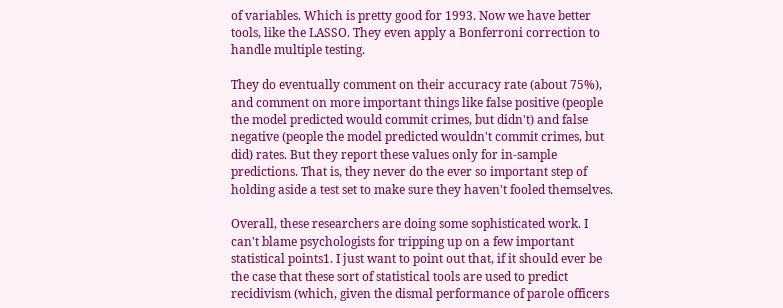of variables. Which is pretty good for 1993. Now we have better tools, like the LASSO. They even apply a Bonferroni correction to handle multiple testing.

They do eventually comment on their accuracy rate (about 75%), and comment on more important things like false positive (people the model predicted would commit crimes, but didn't) and false negative (people the model predicted wouldn't commit crimes, but did) rates. But they report these values only for in-sample predictions. That is, they never do the ever so important step of holding aside a test set to make sure they haven't fooled themselves.

Overall, these researchers are doing some sophisticated work. I can't blame psychologists for tripping up on a few important statistical points1. I just want to point out that, if it should ever be the case that these sort of statistical tools are used to predict recidivism (which, given the dismal performance of parole officers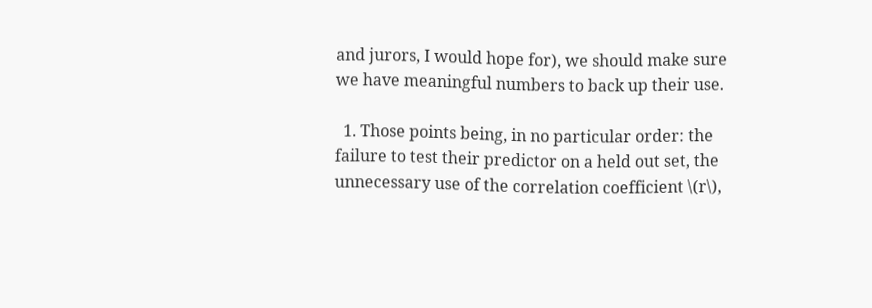and jurors, I would hope for), we should make sure we have meaningful numbers to back up their use.

  1. Those points being, in no particular order: the failure to test their predictor on a held out set, the unnecessary use of the correlation coefficient \(r\),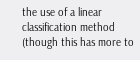the use of a linear classification method (though this has more to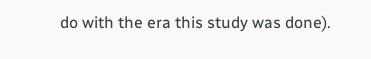do with the era this study was done).